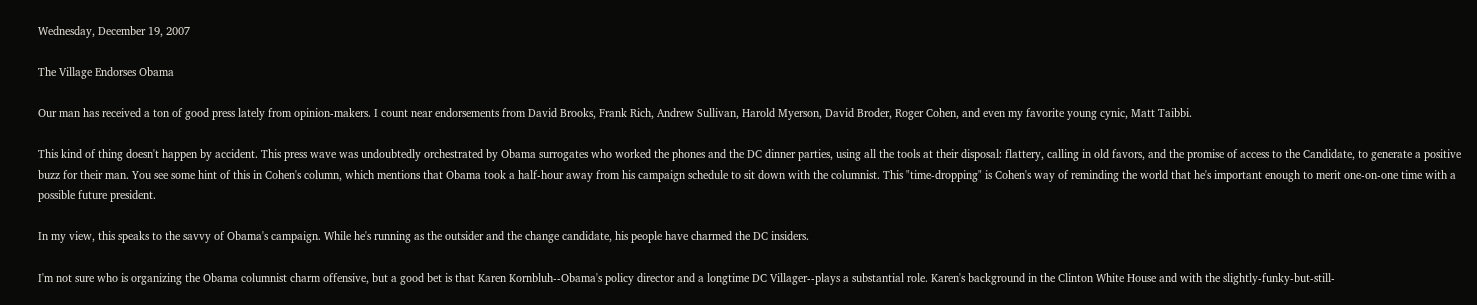Wednesday, December 19, 2007

The Village Endorses Obama

Our man has received a ton of good press lately from opinion-makers. I count near endorsements from David Brooks, Frank Rich, Andrew Sullivan, Harold Myerson, David Broder, Roger Cohen, and even my favorite young cynic, Matt Taibbi.

This kind of thing doesn't happen by accident. This press wave was undoubtedly orchestrated by Obama surrogates who worked the phones and the DC dinner parties, using all the tools at their disposal: flattery, calling in old favors, and the promise of access to the Candidate, to generate a positive buzz for their man. You see some hint of this in Cohen's column, which mentions that Obama took a half-hour away from his campaign schedule to sit down with the columnist. This "time-dropping" is Cohen's way of reminding the world that he's important enough to merit one-on-one time with a possible future president.

In my view, this speaks to the savvy of Obama's campaign. While he's running as the outsider and the change candidate, his people have charmed the DC insiders.

I'm not sure who is organizing the Obama columnist charm offensive, but a good bet is that Karen Kornbluh--Obama's policy director and a longtime DC Villager--plays a substantial role. Karen's background in the Clinton White House and with the slightly-funky-but-still-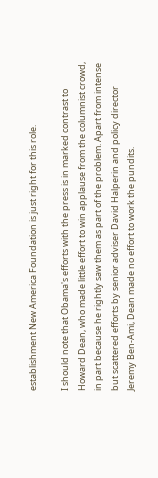establishment New America Foundation is just right for this role.

I should note that Obama's efforts with the press is in marked contrast to Howard Dean, who made little effort to win applause from the columnist crowd, in part because he rightly saw them as part of the problem. Apart from intense but scattered efforts by senior adviser David Halperin and policy director Jeremy Ben-Ami, Dean made no effort to work the pundits.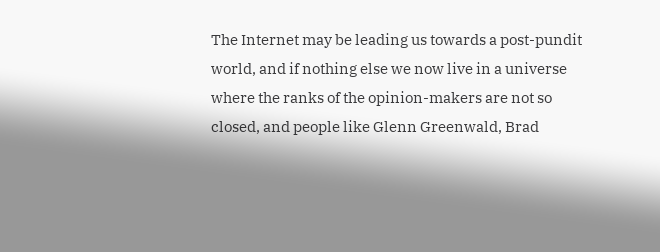The Internet may be leading us towards a post-pundit world, and if nothing else we now live in a universe where the ranks of the opinion-makers are not so closed, and people like Glenn Greenwald, Brad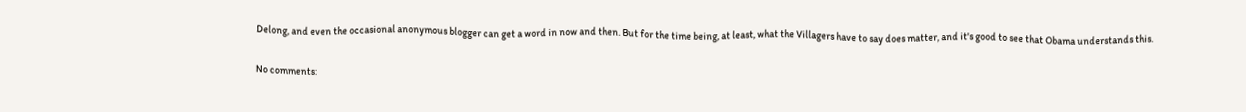Delong, and even the occasional anonymous blogger can get a word in now and then. But for the time being, at least, what the Villagers have to say does matter, and it's good to see that Obama understands this.

No comments: